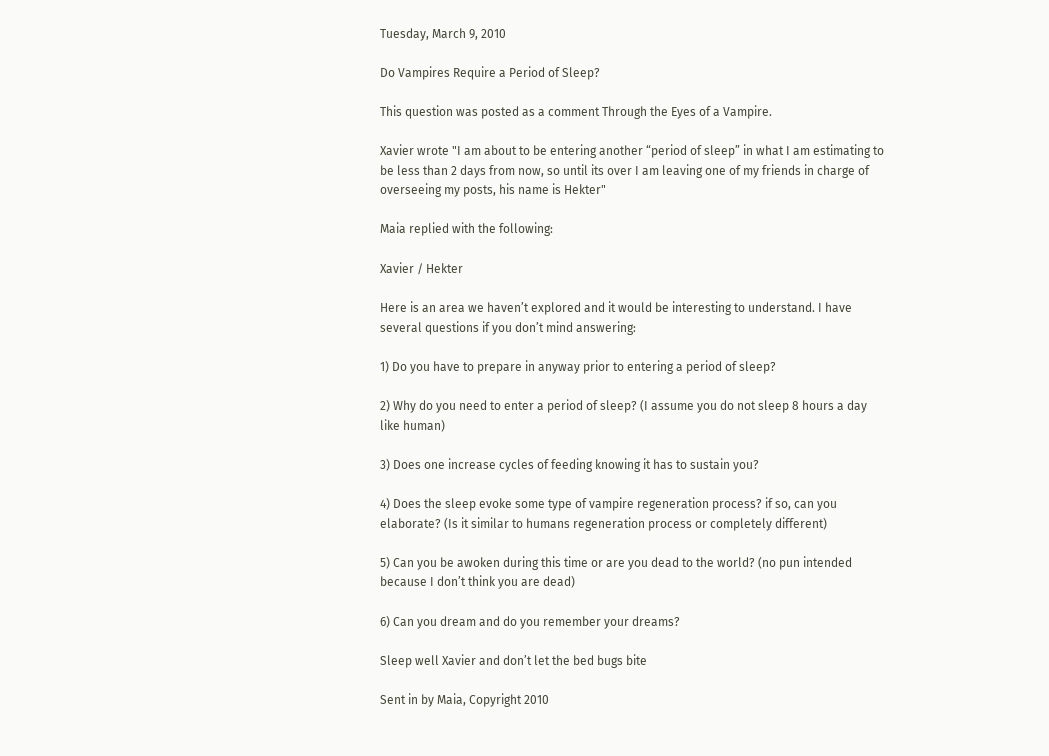Tuesday, March 9, 2010

Do Vampires Require a Period of Sleep?

This question was posted as a comment Through the Eyes of a Vampire.

Xavier wrote "I am about to be entering another “period of sleep” in what I am estimating to be less than 2 days from now, so until its over I am leaving one of my friends in charge of overseeing my posts, his name is Hekter"

Maia replied with the following:

Xavier / Hekter

Here is an area we haven’t explored and it would be interesting to understand. I have several questions if you don’t mind answering:

1) Do you have to prepare in anyway prior to entering a period of sleep?

2) Why do you need to enter a period of sleep? (I assume you do not sleep 8 hours a day like human)

3) Does one increase cycles of feeding knowing it has to sustain you?

4) Does the sleep evoke some type of vampire regeneration process? if so, can you elaborate? (Is it similar to humans regeneration process or completely different)

5) Can you be awoken during this time or are you dead to the world? (no pun intended because I don’t think you are dead)

6) Can you dream and do you remember your dreams?

Sleep well Xavier and don’t let the bed bugs bite

Sent in by Maia, Copyright 2010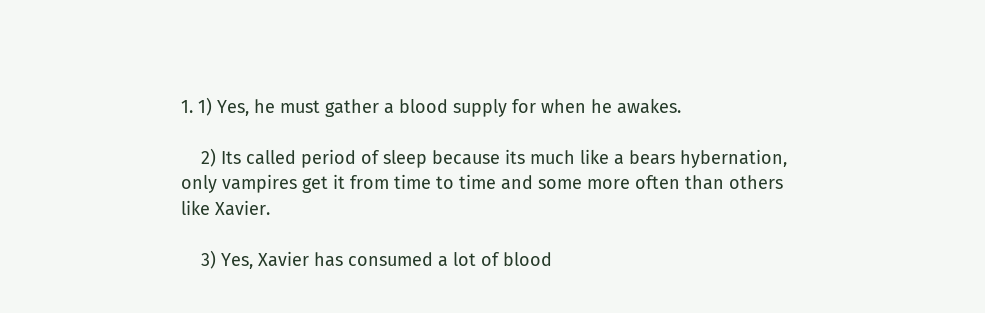1. 1) Yes, he must gather a blood supply for when he awakes.

    2) Its called period of sleep because its much like a bears hybernation, only vampires get it from time to time and some more often than others like Xavier.

    3) Yes, Xavier has consumed a lot of blood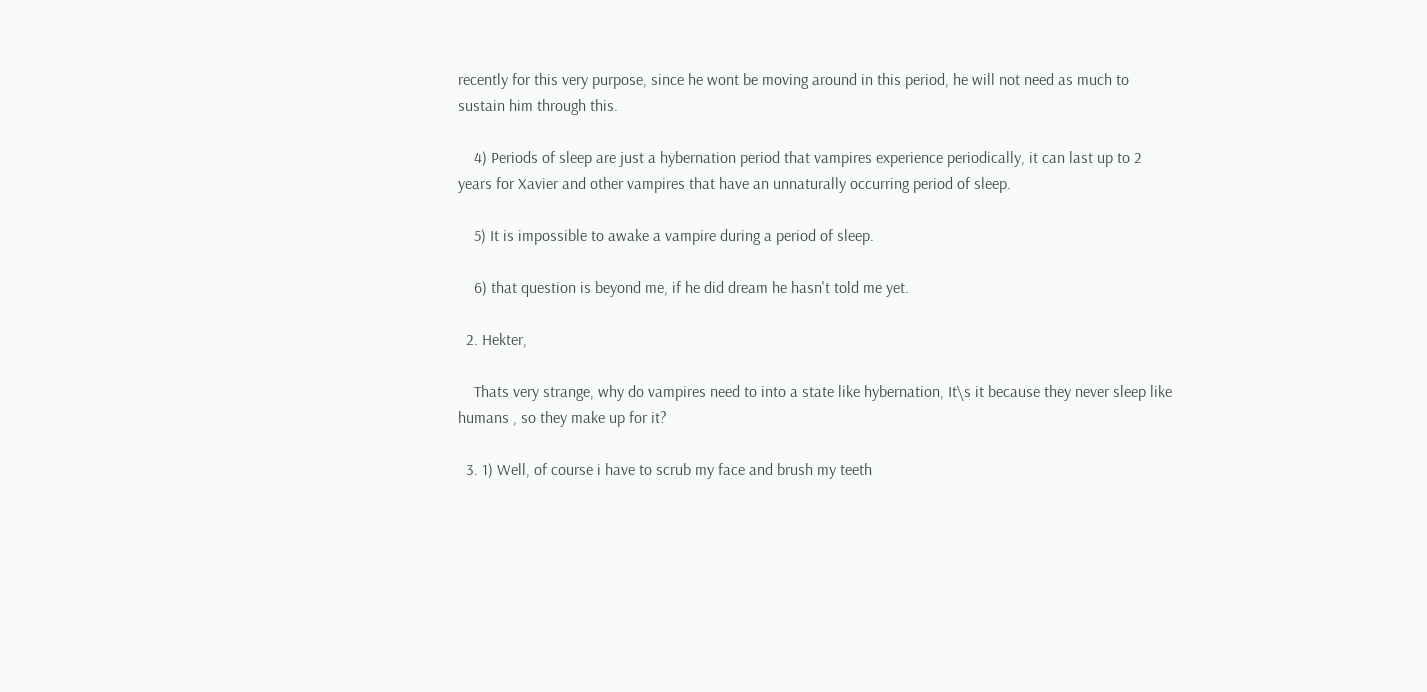recently for this very purpose, since he wont be moving around in this period, he will not need as much to sustain him through this.

    4) Periods of sleep are just a hybernation period that vampires experience periodically, it can last up to 2 years for Xavier and other vampires that have an unnaturally occurring period of sleep.

    5) It is impossible to awake a vampire during a period of sleep.

    6) that question is beyond me, if he did dream he hasn't told me yet.

  2. Hekter,

    Thats very strange, why do vampires need to into a state like hybernation, It\s it because they never sleep like humans , so they make up for it?

  3. 1) Well, of course i have to scrub my face and brush my teeth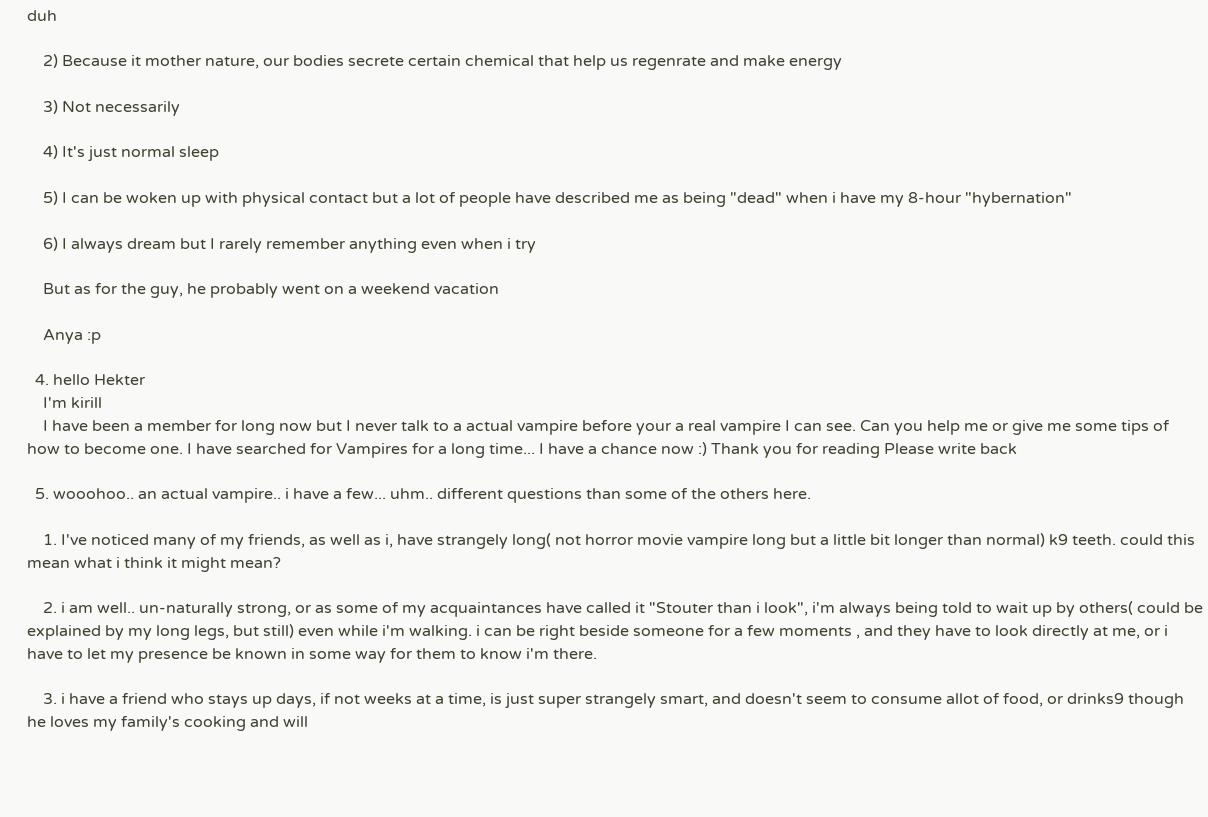duh

    2) Because it mother nature, our bodies secrete certain chemical that help us regenrate and make energy

    3) Not necessarily

    4) It's just normal sleep

    5) I can be woken up with physical contact but a lot of people have described me as being "dead" when i have my 8-hour "hybernation"

    6) I always dream but I rarely remember anything even when i try

    But as for the guy, he probably went on a weekend vacation

    Anya :p

  4. hello Hekter
    I'm kirill
    I have been a member for long now but I never talk to a actual vampire before your a real vampire I can see. Can you help me or give me some tips of how to become one. I have searched for Vampires for a long time... I have a chance now :) Thank you for reading Please write back

  5. wooohoo.. an actual vampire.. i have a few... uhm.. different questions than some of the others here.

    1. I've noticed many of my friends, as well as i, have strangely long( not horror movie vampire long but a little bit longer than normal) k9 teeth. could this mean what i think it might mean?

    2. i am well.. un-naturally strong, or as some of my acquaintances have called it "Stouter than i look", i'm always being told to wait up by others( could be explained by my long legs, but still) even while i'm walking. i can be right beside someone for a few moments , and they have to look directly at me, or i have to let my presence be known in some way for them to know i'm there.

    3. i have a friend who stays up days, if not weeks at a time, is just super strangely smart, and doesn't seem to consume allot of food, or drinks9 though he loves my family's cooking and will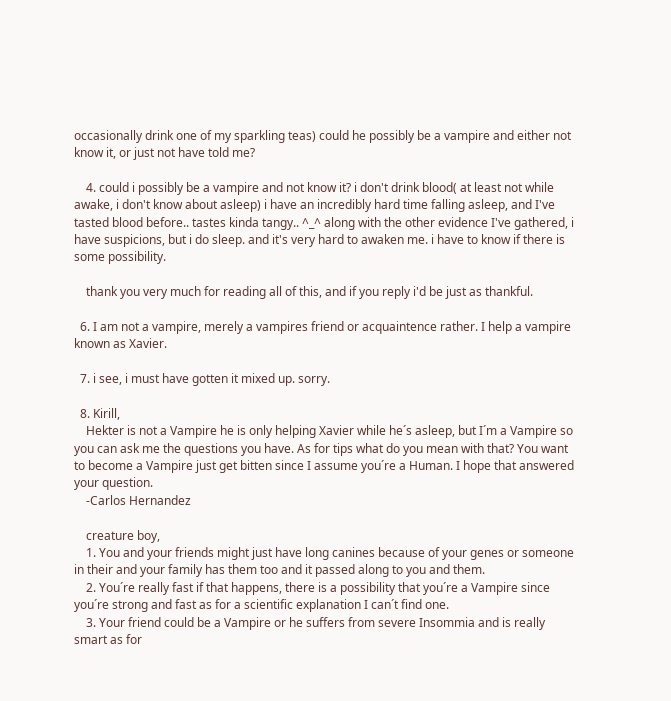occasionally drink one of my sparkling teas) could he possibly be a vampire and either not know it, or just not have told me?

    4. could i possibly be a vampire and not know it? i don't drink blood( at least not while awake, i don't know about asleep) i have an incredibly hard time falling asleep, and I've tasted blood before.. tastes kinda tangy.. ^_^ along with the other evidence I've gathered, i have suspicions, but i do sleep. and it's very hard to awaken me. i have to know if there is some possibility.

    thank you very much for reading all of this, and if you reply i'd be just as thankful.

  6. I am not a vampire, merely a vampires friend or acquaintence rather. I help a vampire known as Xavier.

  7. i see, i must have gotten it mixed up. sorry.

  8. Kirill,
    Hekter is not a Vampire he is only helping Xavier while he´s asleep, but I´m a Vampire so you can ask me the questions you have. As for tips what do you mean with that? You want to become a Vampire just get bitten since I assume you´re a Human. I hope that answered your question.
    -Carlos Hernandez

    creature boy,
    1. You and your friends might just have long canines because of your genes or someone in their and your family has them too and it passed along to you and them.
    2. You´re really fast if that happens, there is a possibility that you´re a Vampire since you´re strong and fast as for a scientific explanation I can´t find one.
    3. Your friend could be a Vampire or he suffers from severe Insommia and is really smart as for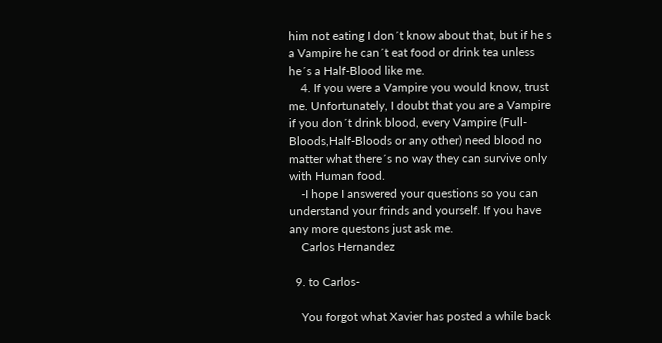him not eating I don´t know about that, but if he s a Vampire he can´t eat food or drink tea unless he´s a Half-Blood like me.
    4. If you were a Vampire you would know, trust me. Unfortunately, I doubt that you are a Vampire if you don´t drink blood, every Vampire (Full-Bloods,Half-Bloods or any other) need blood no matter what there´s no way they can survive only with Human food.
    -I hope I answered your questions so you can understand your frinds and yourself. If you have any more questons just ask me.
    Carlos Hernandez

  9. to Carlos-

    You forgot what Xavier has posted a while back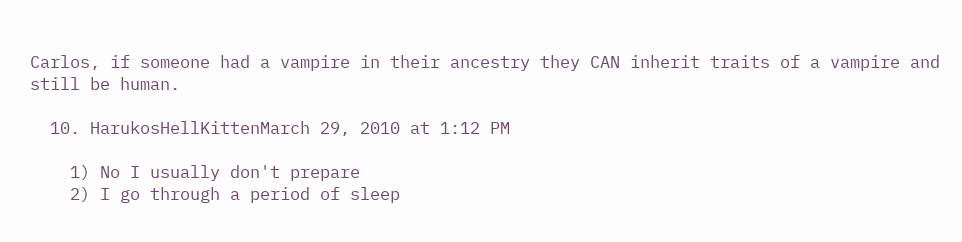Carlos, if someone had a vampire in their ancestry they CAN inherit traits of a vampire and still be human.

  10. HarukosHellKittenMarch 29, 2010 at 1:12 PM

    1) No I usually don't prepare
    2) I go through a period of sleep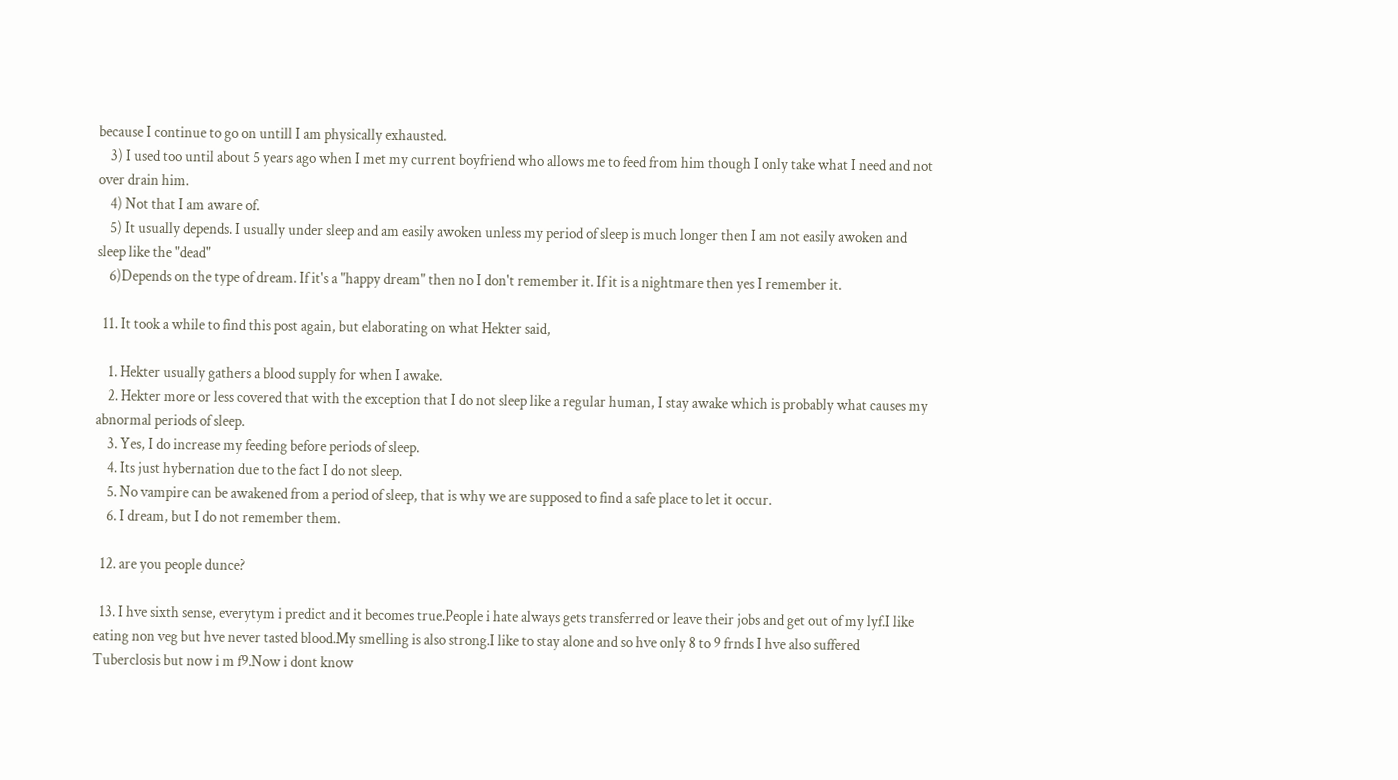because I continue to go on untill I am physically exhausted.
    3) I used too until about 5 years ago when I met my current boyfriend who allows me to feed from him though I only take what I need and not over drain him.
    4) Not that I am aware of.
    5) It usually depends. I usually under sleep and am easily awoken unless my period of sleep is much longer then I am not easily awoken and sleep like the "dead"
    6)Depends on the type of dream. If it's a "happy dream" then no I don't remember it. If it is a nightmare then yes I remember it.

  11. It took a while to find this post again, but elaborating on what Hekter said,

    1. Hekter usually gathers a blood supply for when I awake.
    2. Hekter more or less covered that with the exception that I do not sleep like a regular human, I stay awake which is probably what causes my abnormal periods of sleep.
    3. Yes, I do increase my feeding before periods of sleep.
    4. Its just hybernation due to the fact I do not sleep.
    5. No vampire can be awakened from a period of sleep, that is why we are supposed to find a safe place to let it occur.
    6. I dream, but I do not remember them.

  12. are you people dunce?

  13. I hve sixth sense, everytym i predict and it becomes true.People i hate always gets transferred or leave their jobs and get out of my lyf.I like eating non veg but hve never tasted blood.My smelling is also strong.I like to stay alone and so hve only 8 to 9 frnds I hve also suffered Tuberclosis but now i m f9.Now i dont know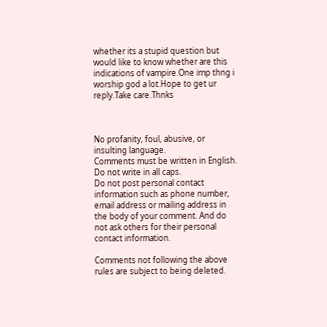whether its a stupid question but would like to know whether are this indications of vampire.One imp thng i worship god a lot.Hope to get ur reply.Take care.Thnks



No profanity, foul, abusive, or insulting language.
Comments must be written in English.
Do not write in all caps.
Do not post personal contact information such as phone number, email address or mailing address in the body of your comment. And do not ask others for their personal contact information.

Comments not following the above rules are subject to being deleted.